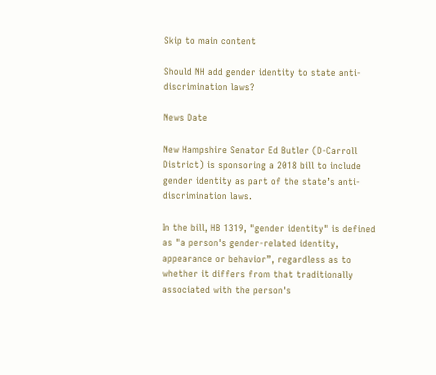Skip to main content

Should NH add gender identity to state anti-discrimination laws?

News Date

New Hampshire Senator Ed Butler (D-Carroll District) is sponsoring a 2018 bill to include gender identity as part of the state’s anti-discrimination laws.

In the bill, HB 1319, "gender identity" is defined as "a person's gender-related identity, appearance or behavior”, regardless as to whether it differs from that traditionally associated with the person's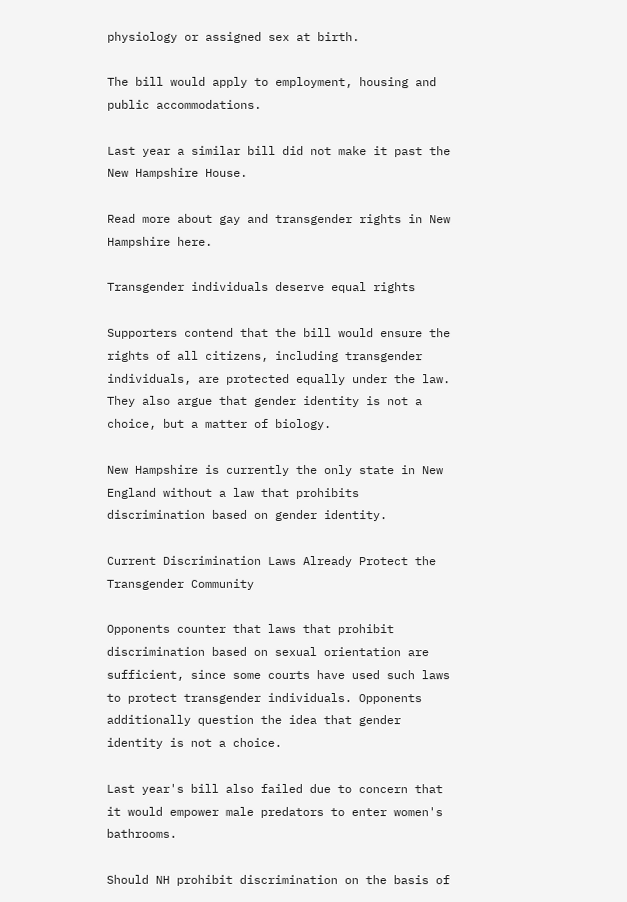physiology or assigned sex at birth.

The bill would apply to employment, housing and public accommodations.

Last year a similar bill did not make it past the New Hampshire House.

Read more about gay and transgender rights in New Hampshire here.

Transgender individuals deserve equal rights

Supporters contend that the bill would ensure the rights of all citizens, including transgender individuals, are protected equally under the law. They also argue that gender identity is not a choice, but a matter of biology.

New Hampshire is currently the only state in New England without a law that prohibits discrimination based on gender identity.

Current Discrimination Laws Already Protect the Transgender Community

Opponents counter that laws that prohibit discrimination based on sexual orientation are sufficient, since some courts have used such laws to protect transgender individuals. Opponents additionally question the idea that gender identity is not a choice.

Last year's bill also failed due to concern that it would empower male predators to enter women's bathrooms.

Should NH prohibit discrimination on the basis of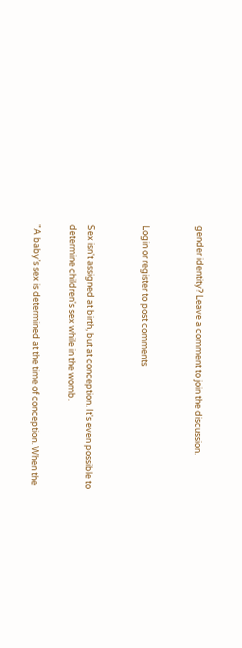gender identity? Leave a comment to join the discussion.


Login or register to post comments


Sex isn't assigned at birth, but at conception. It's even possible to determine children's sex while in the womb.

"A baby’s sex is determined at the time of conception. When the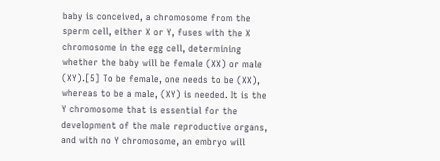baby is conceived, a chromosome from the sperm cell, either X or Y, fuses with the X chromosome in the egg cell, determining whether the baby will be female (XX) or male (XY).[5] To be female, one needs to be (XX), whereas to be a male, (XY) is needed. It is the Y chromosome that is essential for the development of the male reproductive organs, and with no Y chromosome, an embryo will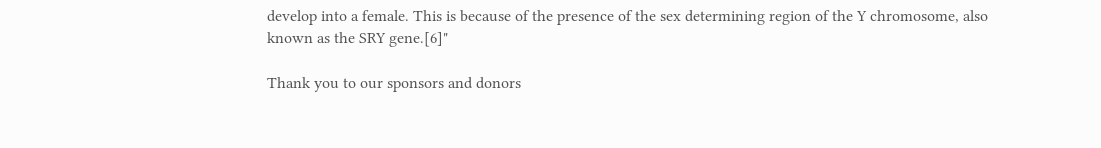develop into a female. This is because of the presence of the sex determining region of the Y chromosome, also known as the SRY gene.[6]"

Thank you to our sponsors and donors